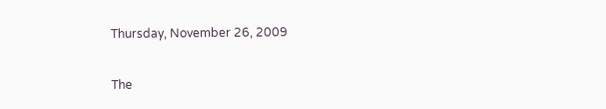Thursday, November 26, 2009

The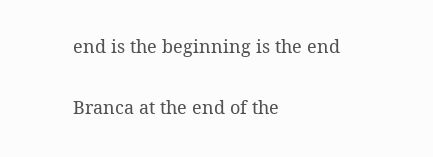end is the beginning is the end

Branca at the end of the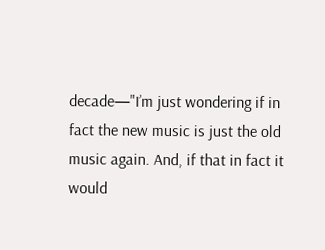decade—"I’m just wondering if in fact the new music is just the old music again. And, if that in fact it would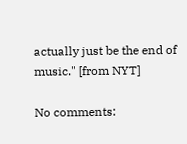actually just be the end of music." [from NYT]

No comments: